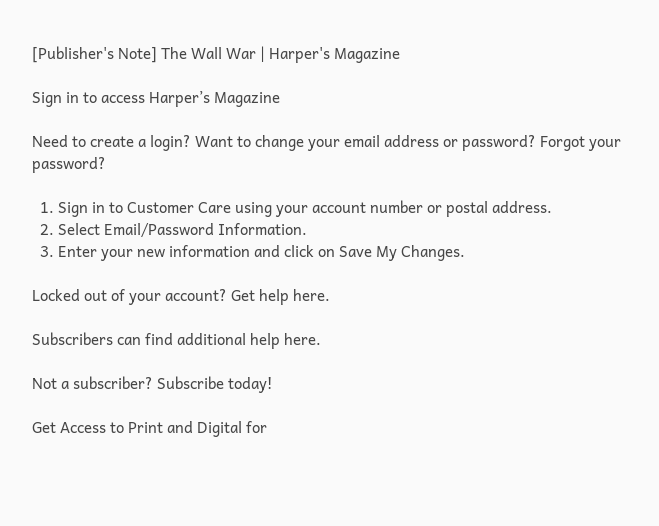[Publisher's Note] The Wall War | Harper's Magazine

Sign in to access Harper’s Magazine

Need to create a login? Want to change your email address or password? Forgot your password?

  1. Sign in to Customer Care using your account number or postal address.
  2. Select Email/Password Information.
  3. Enter your new information and click on Save My Changes.

Locked out of your account? Get help here.

Subscribers can find additional help here.

Not a subscriber? Subscribe today!

Get Access to Print and Digital for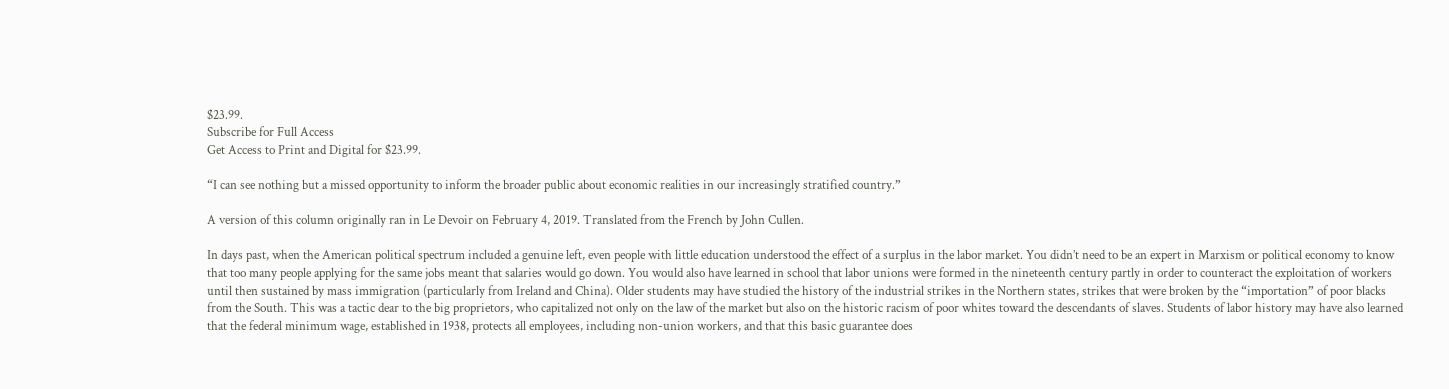$23.99.
Subscribe for Full Access
Get Access to Print and Digital for $23.99.

“I can see nothing but a missed opportunity to inform the broader public about economic realities in our increasingly stratified country.”

A version of this column originally ran in Le Devoir on February 4, 2019. Translated from the French by John Cullen.

In days past, when the American political spectrum included a genuine left, even people with little education understood the effect of a surplus in the labor market. You didn’t need to be an expert in Marxism or political economy to know that too many people applying for the same jobs meant that salaries would go down. You would also have learned in school that labor unions were formed in the nineteenth century partly in order to counteract the exploitation of workers until then sustained by mass immigration (particularly from Ireland and China). Older students may have studied the history of the industrial strikes in the Northern states, strikes that were broken by the “importation” of poor blacks from the South. This was a tactic dear to the big proprietors, who capitalized not only on the law of the market but also on the historic racism of poor whites toward the descendants of slaves. Students of labor history may have also learned that the federal minimum wage, established in 1938, protects all employees, including non-union workers, and that this basic guarantee does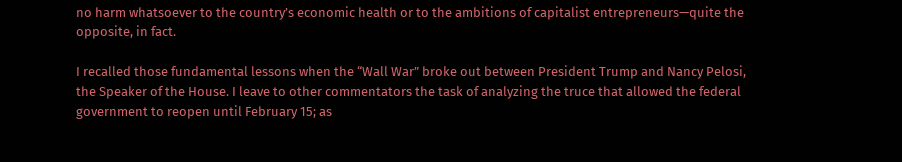no harm whatsoever to the country’s economic health or to the ambitions of capitalist entrepreneurs—quite the opposite, in fact.

I recalled those fundamental lessons when the “Wall War” broke out between President Trump and Nancy Pelosi, the Speaker of the House. I leave to other commentators the task of analyzing the truce that allowed the federal government to reopen until February 15; as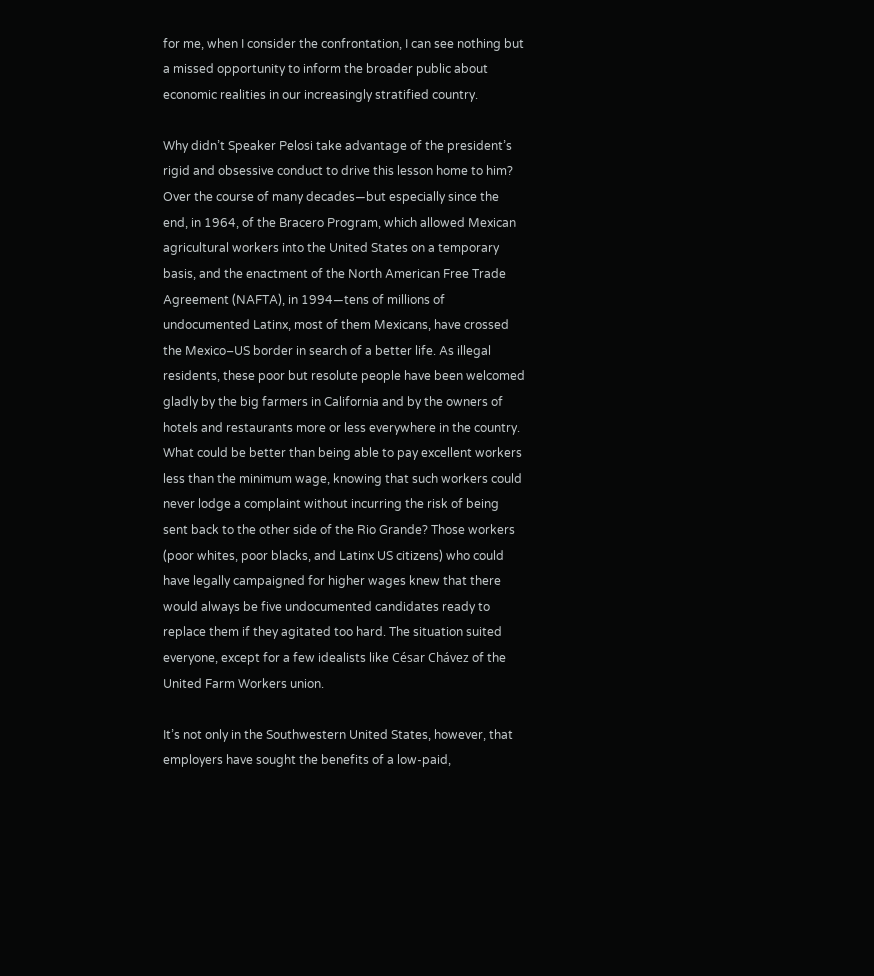for me, when I consider the confrontation, I can see nothing but a missed opportunity to inform the broader public about economic realities in our increasingly stratified country.

Why didn’t Speaker Pelosi take advantage of the president’s rigid and obsessive conduct to drive this lesson home to him? Over the course of many decades—but especially since the end, in 1964, of the Bracero Program, which allowed Mexican agricultural workers into the United States on a temporary basis, and the enactment of the North American Free Trade Agreement (NAFTA), in 1994—tens of millions of undocumented Latinx, most of them Mexicans, have crossed the Mexico–US border in search of a better life. As illegal residents, these poor but resolute people have been welcomed gladly by the big farmers in California and by the owners of hotels and restaurants more or less everywhere in the country. What could be better than being able to pay excellent workers less than the minimum wage, knowing that such workers could never lodge a complaint without incurring the risk of being sent back to the other side of the Rio Grande? Those workers (poor whites, poor blacks, and Latinx US citizens) who could have legally campaigned for higher wages knew that there would always be five undocumented candidates ready to replace them if they agitated too hard. The situation suited everyone, except for a few idealists like César Chávez of the United Farm Workers union.

It’s not only in the Southwestern United States, however, that employers have sought the benefits of a low-paid,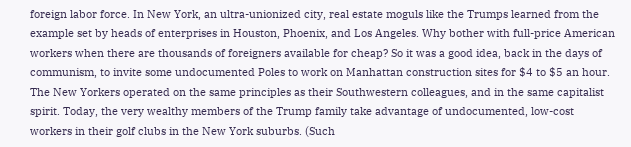foreign labor force. In New York, an ultra-unionized city, real estate moguls like the Trumps learned from the example set by heads of enterprises in Houston, Phoenix, and Los Angeles. Why bother with full-price American workers when there are thousands of foreigners available for cheap? So it was a good idea, back in the days of communism, to invite some undocumented Poles to work on Manhattan construction sites for $4 to $5 an hour. The New Yorkers operated on the same principles as their Southwestern colleagues, and in the same capitalist spirit. Today, the very wealthy members of the Trump family take advantage of undocumented, low-cost workers in their golf clubs in the New York suburbs. (Such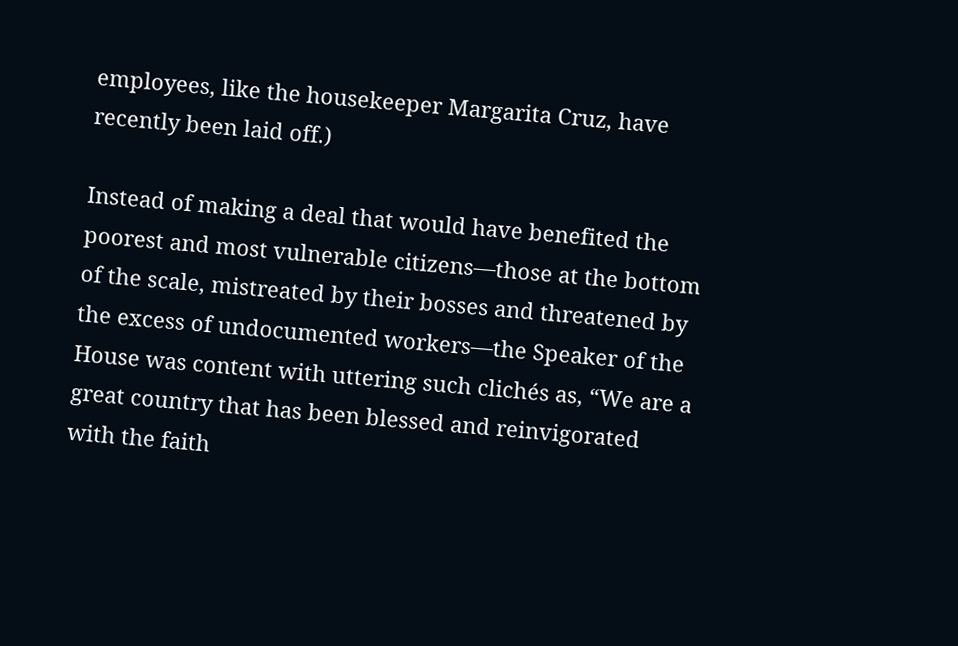employees, like the housekeeper Margarita Cruz, have recently been laid off.)

Instead of making a deal that would have benefited the poorest and most vulnerable citizens—those at the bottom of the scale, mistreated by their bosses and threatened by the excess of undocumented workers—the Speaker of the House was content with uttering such clichés as, “We are a great country that has been blessed and reinvigorated with the faith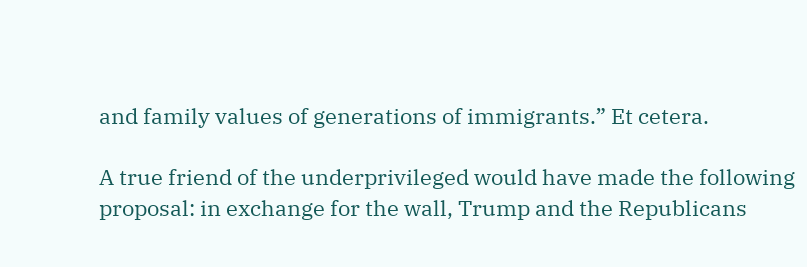and family values of generations of immigrants.” Et cetera.

A true friend of the underprivileged would have made the following proposal: in exchange for the wall, Trump and the Republicans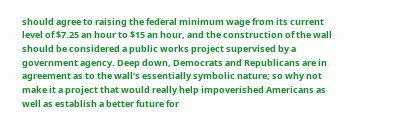should agree to raising the federal minimum wage from its current level of $7.25 an hour to $15 an hour, and the construction of the wall should be considered a public works project supervised by a government agency. Deep down, Democrats and Republicans are in agreement as to the wall’s essentially symbolic nature; so why not make it a project that would really help impoverished Americans as well as establish a better future for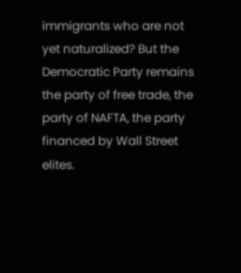immigrants who are not yet naturalized? But the Democratic Party remains the party of free trade, the party of NAFTA, the party financed by Wall Street elites.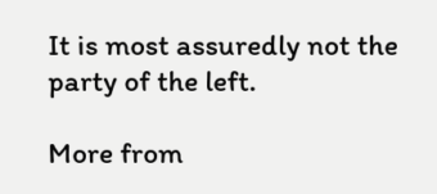It is most assuredly not the party of the left.

More from